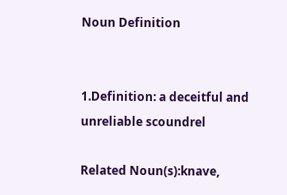Noun Definition


1.Definition: a deceitful and unreliable scoundrel

Related Noun(s):knave,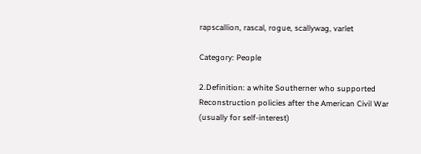rapscallion, rascal, rogue, scallywag, varlet

Category: People

2.Definition: a white Southerner who supported Reconstruction policies after the American Civil War (usually for self-interest)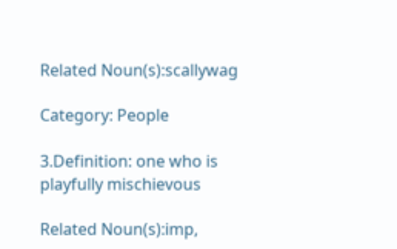Related Noun(s):scallywag

Category: People

3.Definition: one who is playfully mischievous

Related Noun(s):imp,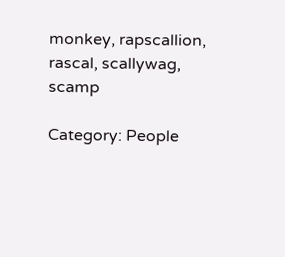monkey, rapscallion, rascal, scallywag, scamp

Category: People